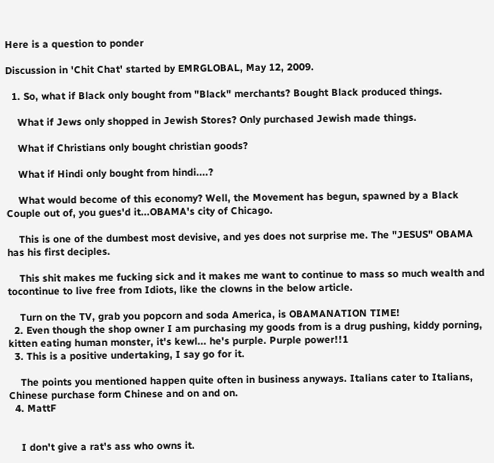Here is a question to ponder

Discussion in 'Chit Chat' started by EMRGLOBAL, May 12, 2009.

  1. So, what if Black only bought from "Black" merchants? Bought Black produced things.

    What if Jews only shopped in Jewish Stores? Only purchased Jewish made things.

    What if Christians only bought christian goods?

    What if Hindi only bought from hindi....?

    What would become of this economy? Well, the Movement has begun, spawned by a Black Couple out of, you gues'd it...OBAMA's city of Chicago.

    This is one of the dumbest most devisive, and yes does not surprise me. The "JESUS" OBAMA has his first deciples.

    This shit makes me fucking sick and it makes me want to continue to mass so much wealth and tocontinue to live free from Idiots, like the clowns in the below article.

    Turn on the TV, grab you popcorn and soda America, is OBAMANATION TIME!
  2. Even though the shop owner I am purchasing my goods from is a drug pushing, kiddy porning, kitten eating human monster, it's kewl... he's purple. Purple power!!1
  3. This is a positive undertaking, I say go for it.

    The points you mentioned happen quite often in business anyways. Italians cater to Italians, Chinese purchase form Chinese and on and on.
  4. MattF


    I don't give a rat's ass who owns it.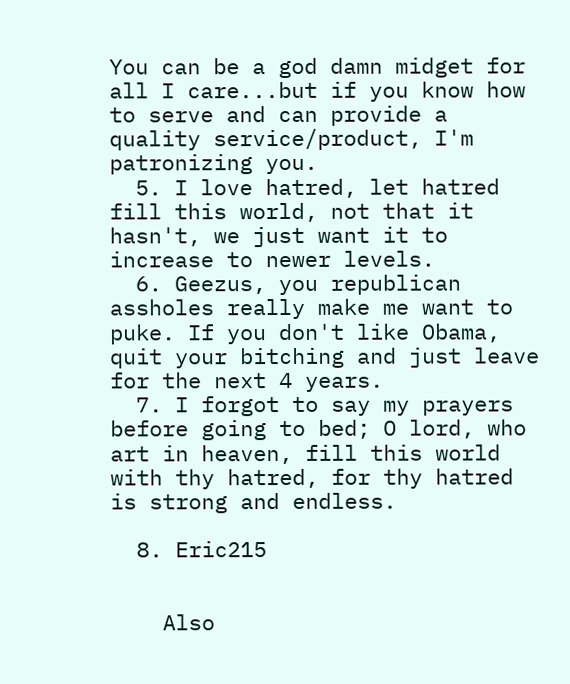You can be a god damn midget for all I care...but if you know how to serve and can provide a quality service/product, I'm patronizing you.
  5. I love hatred, let hatred fill this world, not that it hasn't, we just want it to increase to newer levels.
  6. Geezus, you republican assholes really make me want to puke. If you don't like Obama, quit your bitching and just leave for the next 4 years.
  7. I forgot to say my prayers before going to bed; O lord, who art in heaven, fill this world with thy hatred, for thy hatred is strong and endless.

  8. Eric215


    Also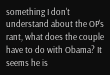something I don't understand about the OP's rant, what does the couple have to do with Obama? It seems he is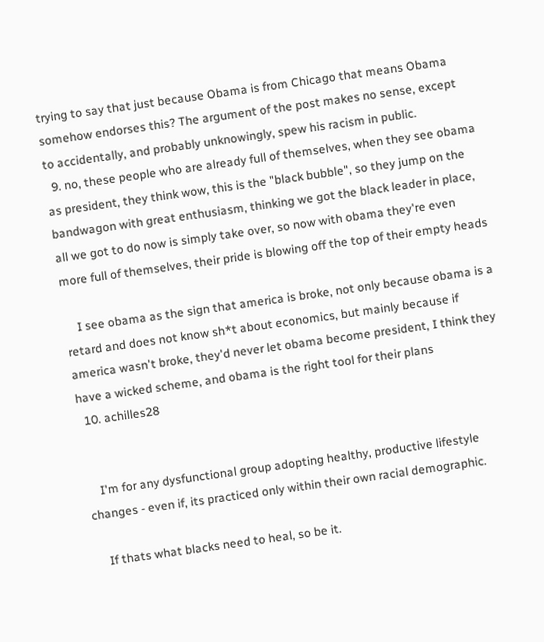trying to say that just because Obama is from Chicago that means Obama somehow endorses this? The argument of the post makes no sense, except to accidentally, and probably unknowingly, spew his racism in public.
  9. no, these people who are already full of themselves, when they see obama as president, they think wow, this is the "black bubble", so they jump on the bandwagon with great enthusiasm, thinking we got the black leader in place, all we got to do now is simply take over, so now with obama they're even more full of themselves, their pride is blowing off the top of their empty heads

    I see obama as the sign that america is broke, not only because obama is a retard and does not know sh*t about economics, but mainly because if america wasn't broke, they'd never let obama become president, I think they have a wicked scheme, and obama is the right tool for their plans
  10. achilles28


    I'm for any dysfunctional group adopting healthy, productive lifestyle changes - even if, its practiced only within their own racial demographic.

    If thats what blacks need to heal, so be it.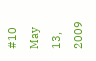#10     May 13, 2009